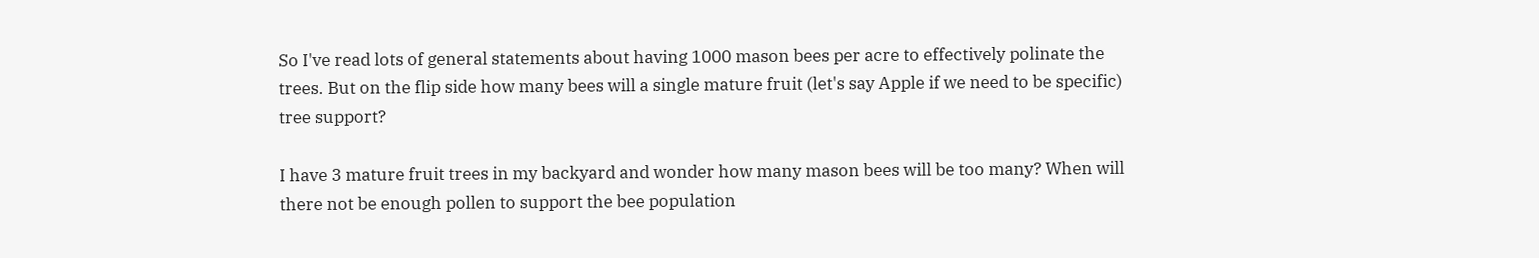So I've read lots of general statements about having 1000 mason bees per acre to effectively polinate the trees. But on the flip side how many bees will a single mature fruit (let's say Apple if we need to be specific) tree support?

I have 3 mature fruit trees in my backyard and wonder how many mason bees will be too many? When will there not be enough pollen to support the bee population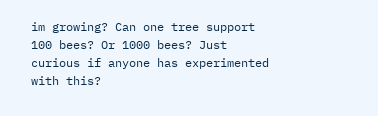im growing? Can one tree support 100 bees? Or 1000 bees? Just curious if anyone has experimented with this?